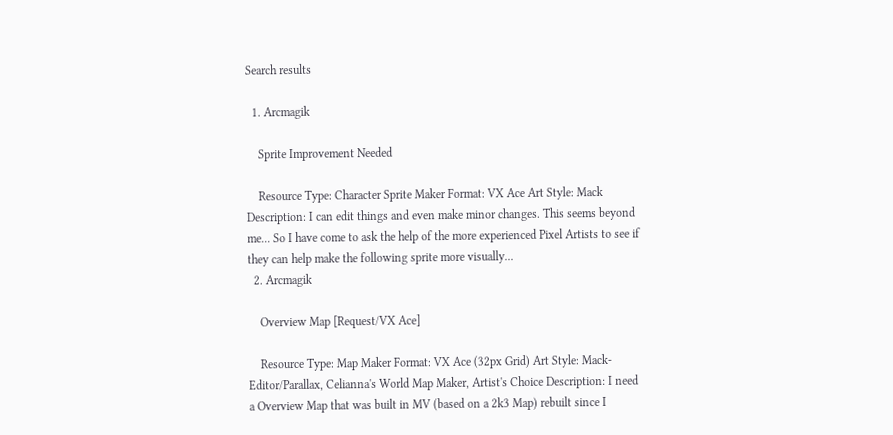Search results

  1. Arcmagik

    Sprite Improvement Needed

    Resource Type: Character Sprite Maker Format: VX Ace Art Style: Mack Description: I can edit things and even make minor changes. This seems beyond me... So I have come to ask the help of the more experienced Pixel Artists to see if they can help make the following sprite more visually...
  2. Arcmagik

    Overview Map [Request/VX Ace]

    Resource Type: Map Maker Format: VX Ace (32px Grid) Art Style: Mack-Editor/Parallax, Celianna's World Map Maker, Artist's Choice Description: I need a Overview Map that was built in MV (based on a 2k3 Map) rebuilt since I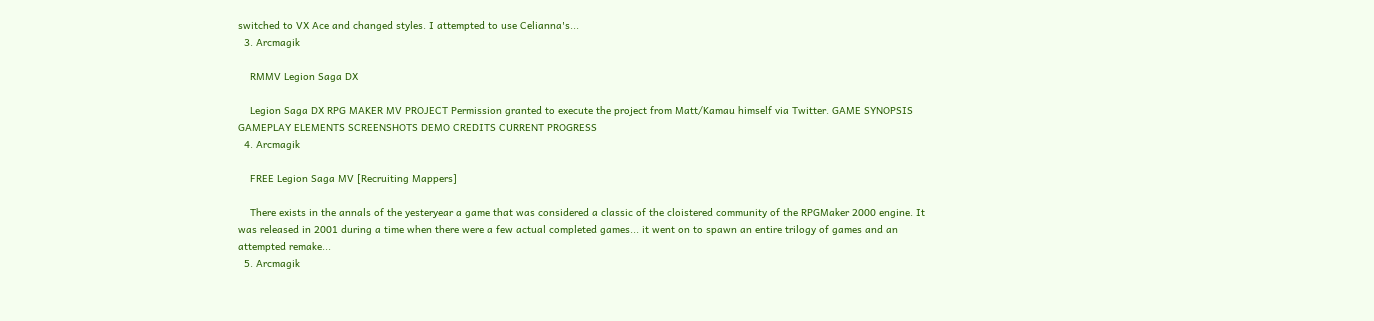switched to VX Ace and changed styles. I attempted to use Celianna's...
  3. Arcmagik

    RMMV Legion Saga DX

    Legion Saga DX RPG MAKER MV PROJECT Permission granted to execute the project from Matt/Kamau himself via Twitter. GAME SYNOPSIS GAMEPLAY ELEMENTS SCREENSHOTS DEMO CREDITS CURRENT PROGRESS
  4. Arcmagik

    FREE Legion Saga MV [Recruiting Mappers]

    There exists in the annals of the yesteryear a game that was considered a classic of the cloistered community of the RPGMaker 2000 engine. It was released in 2001 during a time when there were a few actual completed games... it went on to spawn an entire trilogy of games and an attempted remake...
  5. Arcmagik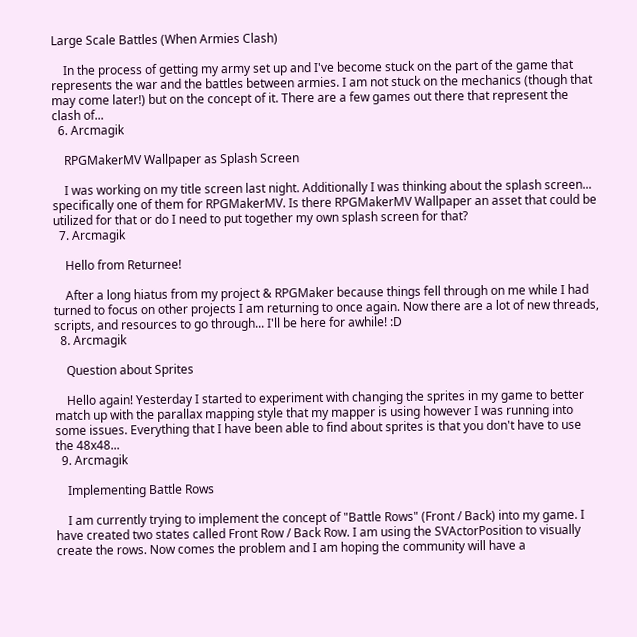Large Scale Battles (When Armies Clash)

    In the process of getting my army set up and I've become stuck on the part of the game that represents the war and the battles between armies. I am not stuck on the mechanics (though that may come later!) but on the concept of it. There are a few games out there that represent the clash of...
  6. Arcmagik

    RPGMakerMV Wallpaper as Splash Screen

    I was working on my title screen last night. Additionally I was thinking about the splash screen... specifically one of them for RPGMakerMV. Is there RPGMakerMV Wallpaper an asset that could be utilized for that or do I need to put together my own splash screen for that?
  7. Arcmagik

    Hello from Returnee!

    After a long hiatus from my project & RPGMaker because things fell through on me while I had turned to focus on other projects I am returning to once again. Now there are a lot of new threads, scripts, and resources to go through... I'll be here for awhile! :D
  8. Arcmagik

    Question about Sprites

    Hello again! Yesterday I started to experiment with changing the sprites in my game to better match up with the parallax mapping style that my mapper is using however I was running into some issues. Everything that I have been able to find about sprites is that you don't have to use the 48x48...
  9. Arcmagik

    Implementing Battle Rows

    I am currently trying to implement the concept of "Battle Rows" (Front / Back) into my game. I have created two states called Front Row / Back Row. I am using the SVActorPosition to visually create the rows. Now comes the problem and I am hoping the community will have a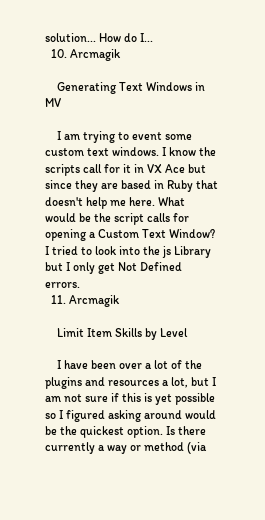solution... How do I...
  10. Arcmagik

    Generating Text Windows in MV

    I am trying to event some custom text windows. I know the scripts call for it in VX Ace but since they are based in Ruby that doesn't help me here. What would be the script calls for opening a Custom Text Window? I tried to look into the js Library but I only get Not Defined errors.
  11. Arcmagik

    Limit Item Skills by Level

    I have been over a lot of the plugins and resources a lot, but I am not sure if this is yet possible so I figured asking around would be the quickest option. Is there currently a way or method (via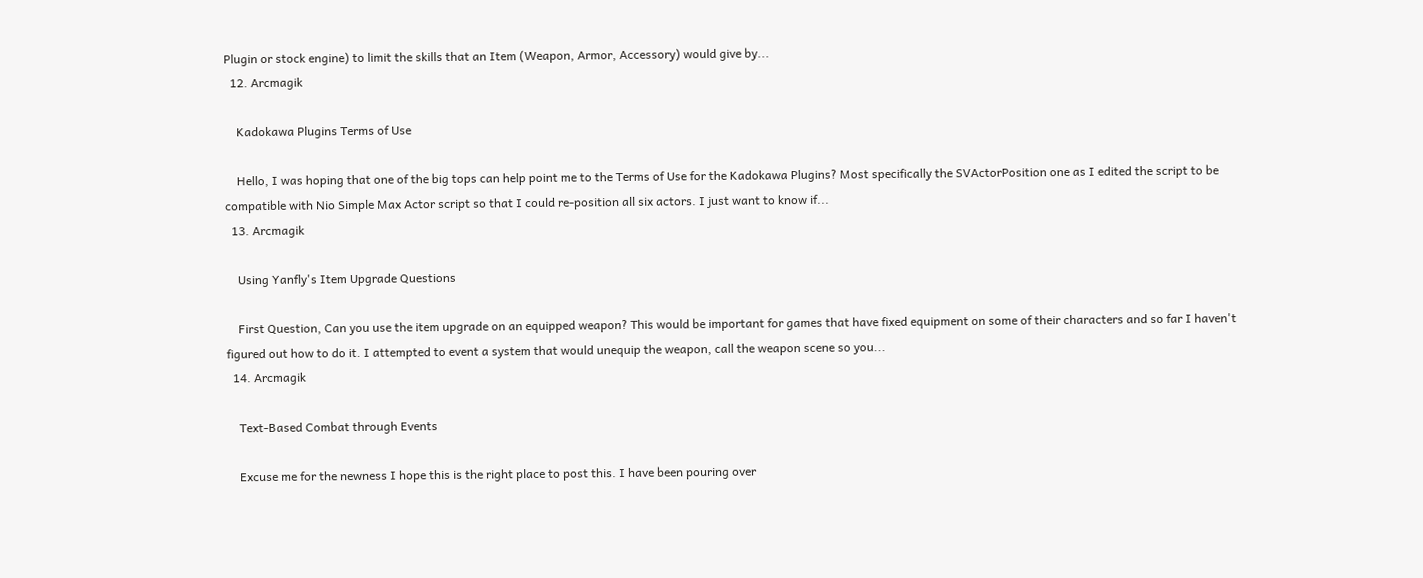Plugin or stock engine) to limit the skills that an Item (Weapon, Armor, Accessory) would give by...
  12. Arcmagik

    Kadokawa Plugins Terms of Use

    Hello, I was hoping that one of the big tops can help point me to the Terms of Use for the Kadokawa Plugins? Most specifically the SVActorPosition one as I edited the script to be compatible with Nio Simple Max Actor script so that I could re-position all six actors. I just want to know if...
  13. Arcmagik

    Using Yanfly's Item Upgrade Questions

    First Question, Can you use the item upgrade on an equipped weapon? This would be important for games that have fixed equipment on some of their characters and so far I haven't figured out how to do it. I attempted to event a system that would unequip the weapon, call the weapon scene so you...
  14. Arcmagik

    Text-Based Combat through Events

    Excuse me for the newness I hope this is the right place to post this. I have been pouring over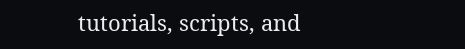tutorials, scripts, and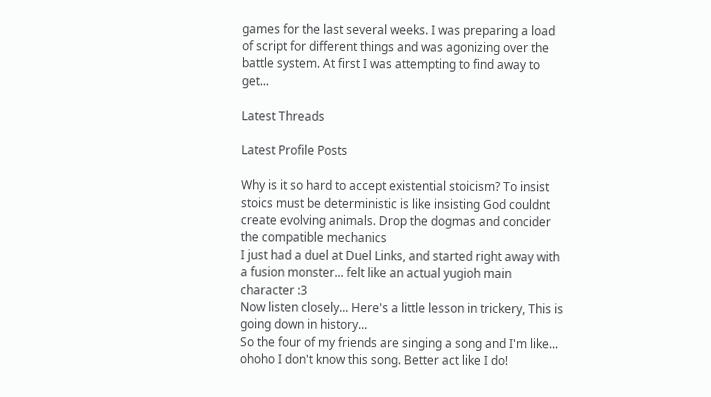games for the last several weeks. I was preparing a load of script for different things and was agonizing over the battle system. At first I was attempting to find away to get...

Latest Threads

Latest Profile Posts

Why is it so hard to accept existential stoicism? To insist stoics must be deterministic is like insisting God couldnt create evolving animals. Drop the dogmas and concider the compatible mechanics
I just had a duel at Duel Links, and started right away with a fusion monster... felt like an actual yugioh main character :3
Now listen closely... Here's a little lesson in trickery, This is going down in history...
So the four of my friends are singing a song and I'm like... ohoho I don't know this song. Better act like I do!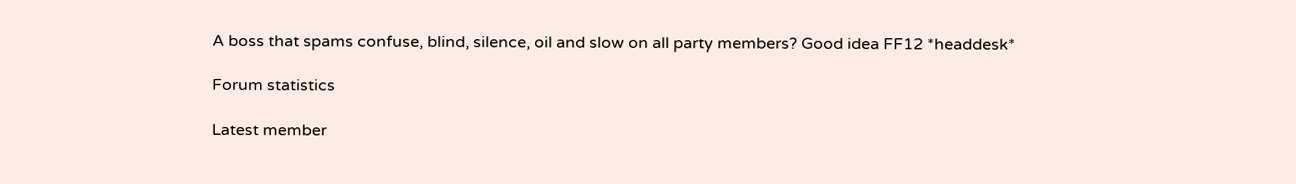A boss that spams confuse, blind, silence, oil and slow on all party members? Good idea FF12 *headdesk*

Forum statistics

Latest member